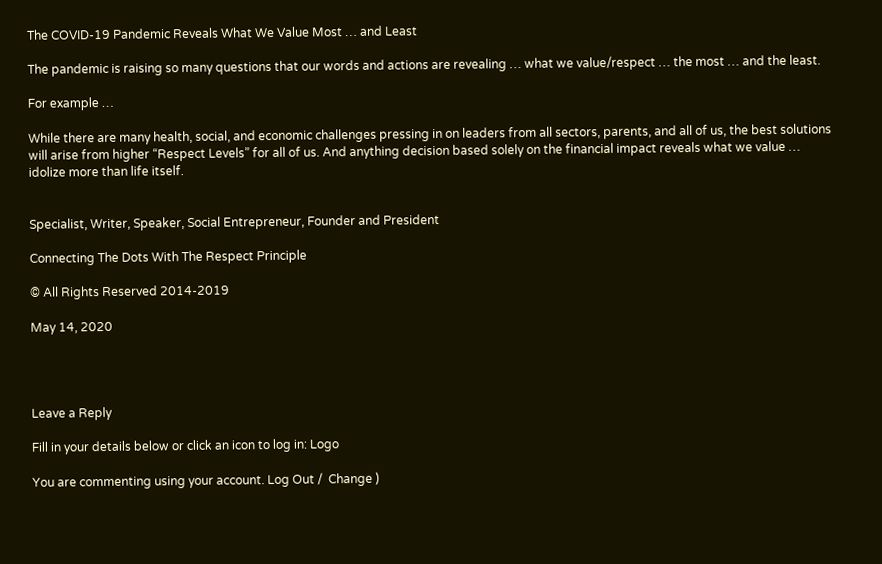The COVID-19 Pandemic Reveals What We Value Most … and Least

The pandemic is raising so many questions that our words and actions are revealing … what we value/respect … the most … and the least.

For example …

While there are many health, social, and economic challenges pressing in on leaders from all sectors, parents, and all of us, the best solutions will arise from higher “Respect Levels” for all of us. And anything decision based solely on the financial impact reveals what we value … idolize more than life itself.


Specialist, Writer, Speaker, Social Entrepreneur, Founder and President

Connecting The Dots With The Respect Principle

© All Rights Reserved 2014-2019

May 14, 2020




Leave a Reply

Fill in your details below or click an icon to log in: Logo

You are commenting using your account. Log Out /  Change )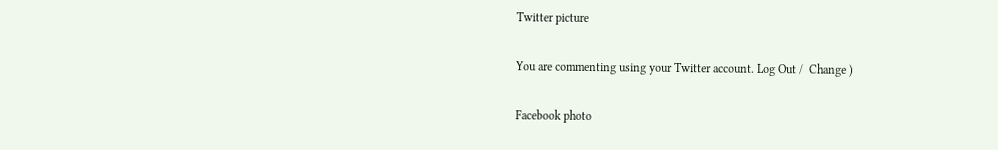Twitter picture

You are commenting using your Twitter account. Log Out /  Change )

Facebook photo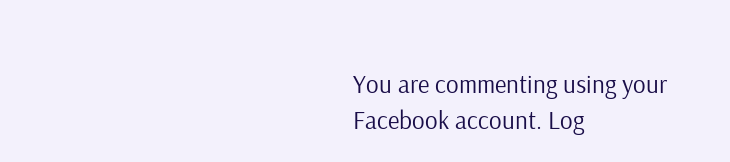You are commenting using your Facebook account. Log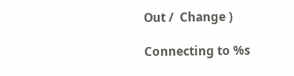Out /  Change )

Connecting to %s